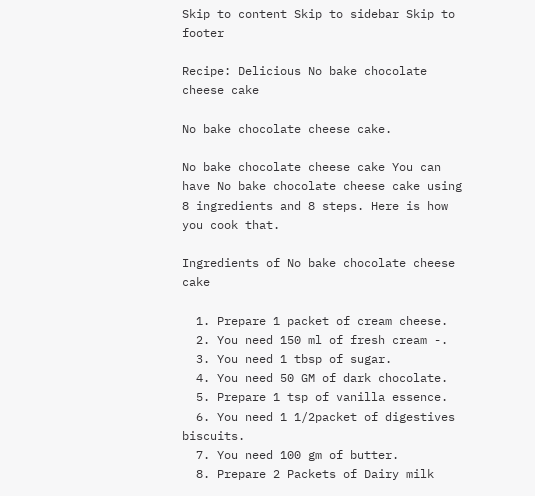Skip to content Skip to sidebar Skip to footer

Recipe: Delicious No bake chocolate cheese cake

No bake chocolate cheese cake.

No bake chocolate cheese cake You can have No bake chocolate cheese cake using 8 ingredients and 8 steps. Here is how you cook that.

Ingredients of No bake chocolate cheese cake

  1. Prepare 1 packet of cream cheese.
  2. You need 150 ml of fresh cream -.
  3. You need 1 tbsp of sugar.
  4. You need 50 GM of dark chocolate.
  5. Prepare 1 tsp of vanilla essence.
  6. You need 1 1/2packet of digestives biscuits.
  7. You need 100 gm of butter.
  8. Prepare 2 Packets of Dairy milk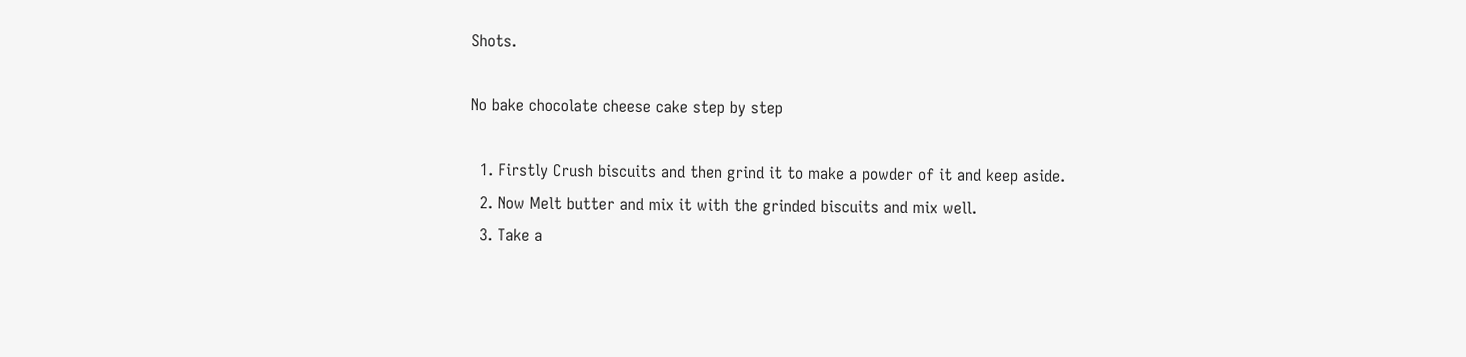Shots.

No bake chocolate cheese cake step by step

  1. Firstly Crush biscuits and then grind it to make a powder of it and keep aside.
  2. Now Melt butter and mix it with the grinded biscuits and mix well.
  3. Take a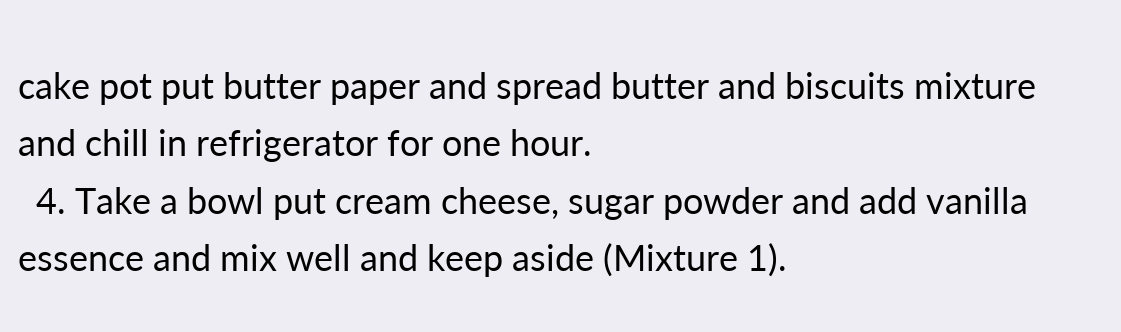cake pot put butter paper and spread butter and biscuits mixture and chill in refrigerator for one hour.
  4. Take a bowl put cream cheese, sugar powder and add vanilla essence and mix well and keep aside (Mixture 1).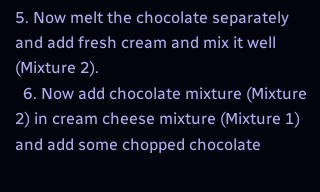5. Now melt the chocolate separately and add fresh cream and mix it well (Mixture 2).
  6. Now add chocolate mixture (Mixture 2) in cream cheese mixture (Mixture 1) and add some chopped chocolate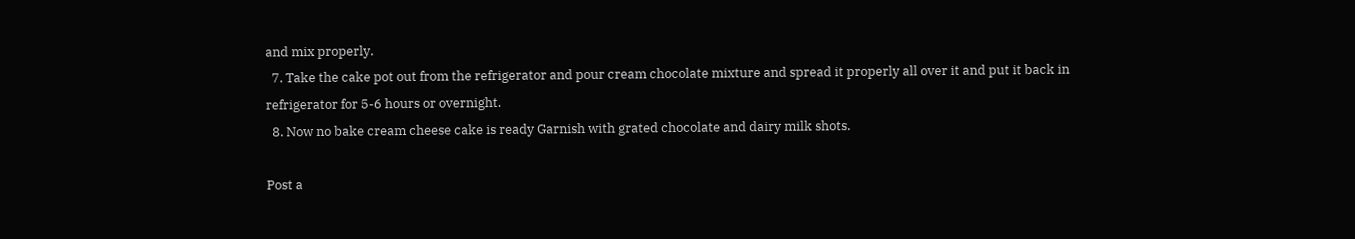and mix properly.
  7. Take the cake pot out from the refrigerator and pour cream chocolate mixture and spread it properly all over it and put it back in refrigerator for 5-6 hours or overnight.
  8. Now no bake cream cheese cake is ready Garnish with grated chocolate and dairy milk shots.

Post a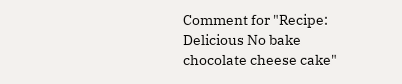Comment for "Recipe: Delicious No bake chocolate cheese cake"